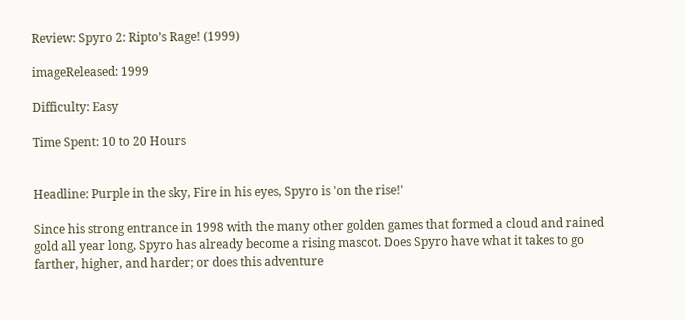Review: Spyro 2: Ripto’s Rage! (1999)

imageReleased: 1999

Difficulty: Easy

Time Spent: 10 to 20 Hours


Headline: Purple in the sky, Fire in his eyes, Spyro is 'on the rise!'

Since his strong entrance in 1998 with the many other golden games that formed a cloud and rained gold all year long, Spyro has already become a rising mascot. Does Spyro have what it takes to go farther, higher, and harder; or does this adventure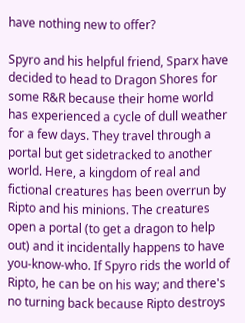have nothing new to offer?

Spyro and his helpful friend, Sparx have decided to head to Dragon Shores for some R&R because their home world has experienced a cycle of dull weather for a few days. They travel through a portal but get sidetracked to another world. Here, a kingdom of real and fictional creatures has been overrun by Ripto and his minions. The creatures open a portal (to get a dragon to help out) and it incidentally happens to have you-know-who. If Spyro rids the world of Ripto, he can be on his way; and there's no turning back because Ripto destroys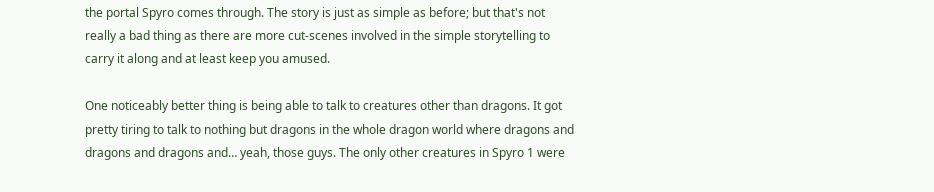the portal Spyro comes through. The story is just as simple as before; but that's not really a bad thing as there are more cut-scenes involved in the simple storytelling to carry it along and at least keep you amused.

One noticeably better thing is being able to talk to creatures other than dragons. It got pretty tiring to talk to nothing but dragons in the whole dragon world where dragons and dragons and dragons and… yeah, those guys. The only other creatures in Spyro 1 were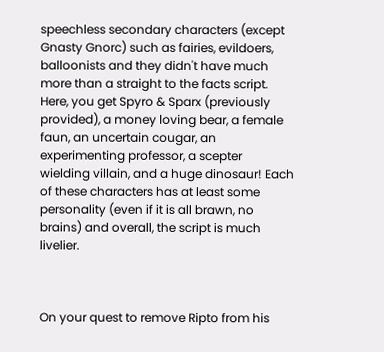speechless secondary characters (except Gnasty Gnorc) such as fairies, evildoers, balloonists and they didn't have much more than a straight to the facts script. Here, you get Spyro & Sparx (previously provided), a money loving bear, a female faun, an uncertain cougar, an experimenting professor, a scepter wielding villain, and a huge dinosaur! Each of these characters has at least some personality (even if it is all brawn, no brains) and overall, the script is much livelier.



On your quest to remove Ripto from his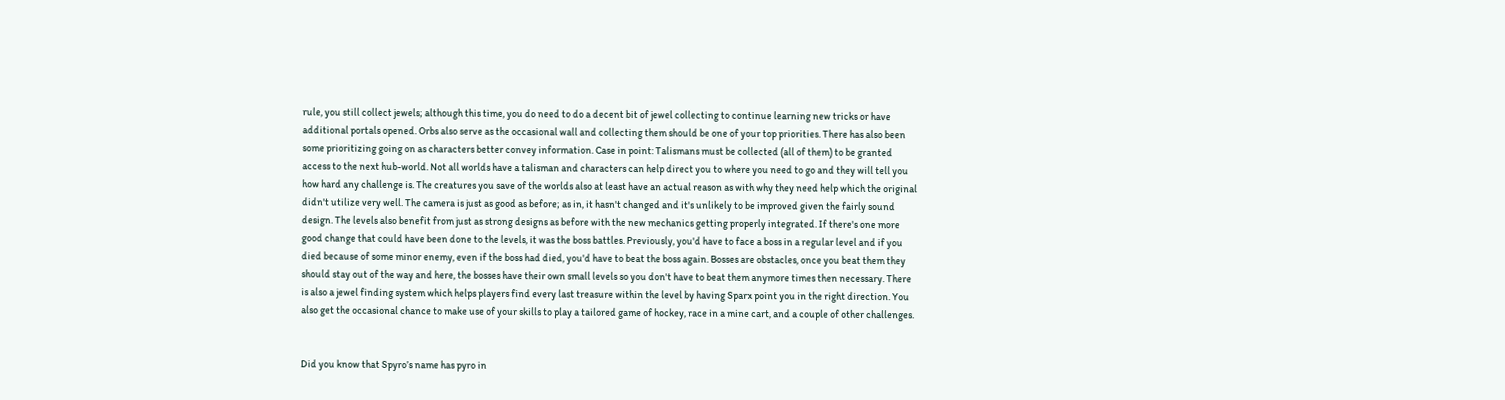rule, you still collect jewels; although this time, you do need to do a decent bit of jewel collecting to continue learning new tricks or have additional portals opened. Orbs also serve as the occasional wall and collecting them should be one of your top priorities. There has also been some prioritizing going on as characters better convey information. Case in point: Talismans must be collected (all of them) to be granted access to the next hub-world. Not all worlds have a talisman and characters can help direct you to where you need to go and they will tell you how hard any challenge is. The creatures you save of the worlds also at least have an actual reason as with why they need help which the original didn't utilize very well. The camera is just as good as before; as in, it hasn't changed and it's unlikely to be improved given the fairly sound design. The levels also benefit from just as strong designs as before with the new mechanics getting properly integrated. If there's one more good change that could have been done to the levels, it was the boss battles. Previously, you'd have to face a boss in a regular level and if you died because of some minor enemy, even if the boss had died, you'd have to beat the boss again. Bosses are obstacles, once you beat them they should stay out of the way and here, the bosses have their own small levels so you don't have to beat them anymore times then necessary. There is also a jewel finding system which helps players find every last treasure within the level by having Sparx point you in the right direction. You also get the occasional chance to make use of your skills to play a tailored game of hockey, race in a mine cart, and a couple of other challenges.


Did you know that Spyro’s name has pyro in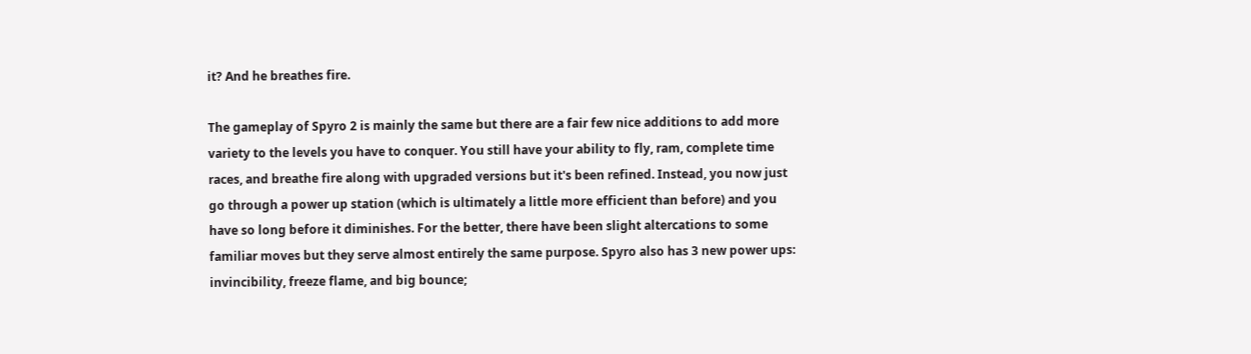it? And he breathes fire.

The gameplay of Spyro 2 is mainly the same but there are a fair few nice additions to add more variety to the levels you have to conquer. You still have your ability to fly, ram, complete time races, and breathe fire along with upgraded versions but it's been refined. Instead, you now just go through a power up station (which is ultimately a little more efficient than before) and you have so long before it diminishes. For the better, there have been slight altercations to some familiar moves but they serve almost entirely the same purpose. Spyro also has 3 new power ups: invincibility, freeze flame, and big bounce;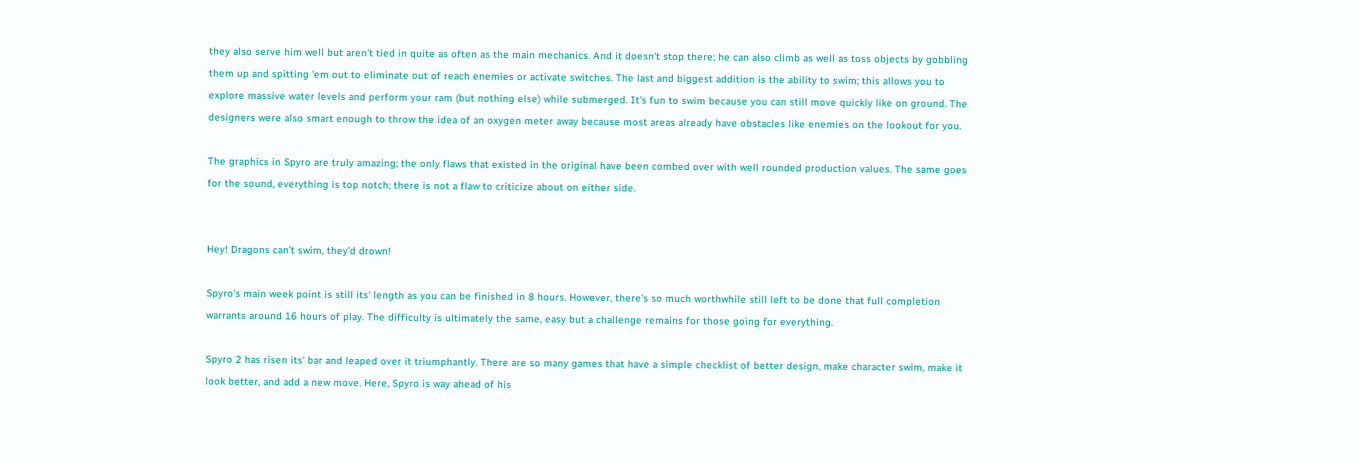they also serve him well but aren't tied in quite as often as the main mechanics. And it doesn't stop there; he can also climb as well as toss objects by gobbling them up and spitting 'em out to eliminate out of reach enemies or activate switches. The last and biggest addition is the ability to swim; this allows you to explore massive water levels and perform your ram (but nothing else) while submerged. It's fun to swim because you can still move quickly like on ground. The designers were also smart enough to throw the idea of an oxygen meter away because most areas already have obstacles like enemies on the lookout for you.

The graphics in Spyro are truly amazing; the only flaws that existed in the original have been combed over with well rounded production values. The same goes for the sound, everything is top notch; there is not a flaw to criticize about on either side.


Hey! Dragons can’t swim, they’d drown!

Spyro's main week point is still its' length as you can be finished in 8 hours. However, there's so much worthwhile still left to be done that full completion warrants around 16 hours of play. The difficulty is ultimately the same, easy but a challenge remains for those going for everything.

Spyro 2 has risen its' bar and leaped over it triumphantly. There are so many games that have a simple checklist of better design, make character swim, make it look better, and add a new move. Here, Spyro is way ahead of his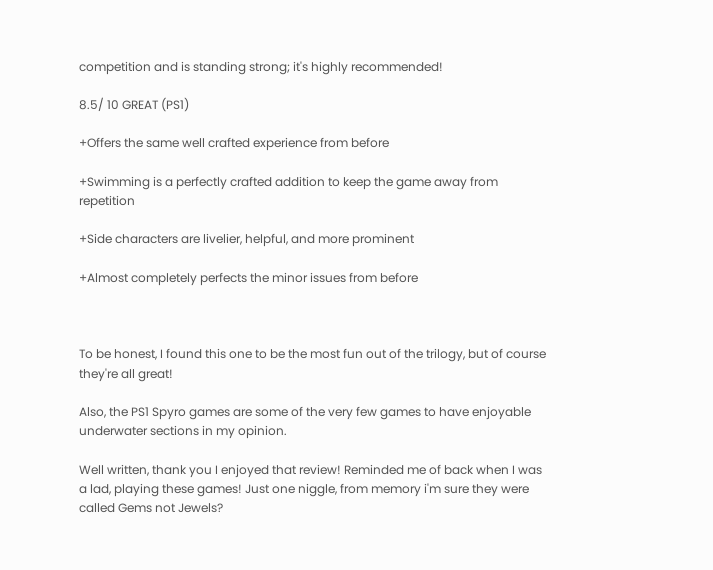competition and is standing strong; it's highly recommended!

8.5/ 10 GREAT (PS1)

+Offers the same well crafted experience from before

+Swimming is a perfectly crafted addition to keep the game away from repetition

+Side characters are livelier, helpful, and more prominent

+Almost completely perfects the minor issues from before



To be honest, I found this one to be the most fun out of the trilogy, but of course they're all great!

Also, the PS1 Spyro games are some of the very few games to have enjoyable underwater sections in my opinion.

Well written, thank you I enjoyed that review! Reminded me of back when I was a lad, playing these games! Just one niggle, from memory i'm sure they were called Gems not Jewels?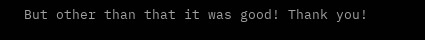But other than that it was good! Thank you!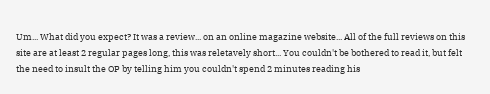Um... What did you expect? It was a review... on an online magazine website... All of the full reviews on this site are at least 2 regular pages long, this was reletavely short... You couldn't be bothered to read it, but felt the need to insult the OP by telling him you couldn't spend 2 minutes reading his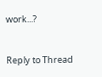work...?


Reply to Thread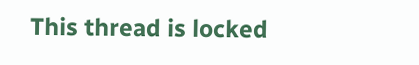This thread is locked